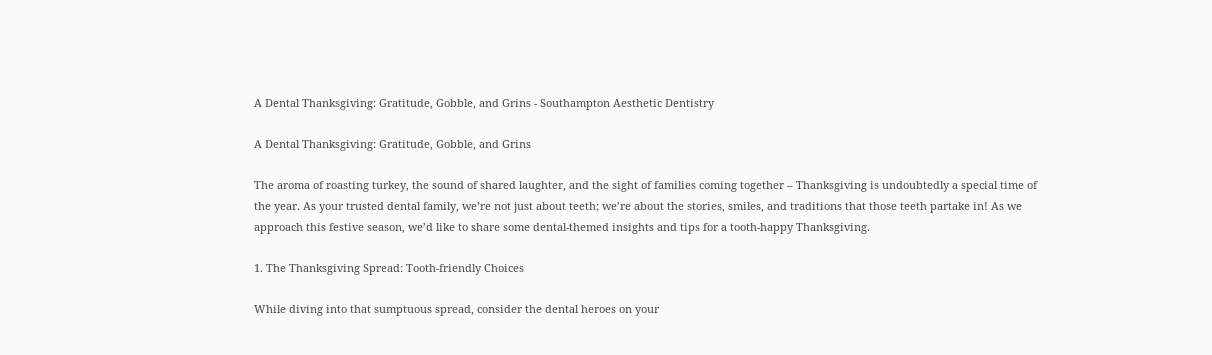A Dental Thanksgiving: Gratitude, Gobble, and Grins - Southampton Aesthetic Dentistry

A Dental Thanksgiving: Gratitude, Gobble, and Grins

The aroma of roasting turkey, the sound of shared laughter, and the sight of families coming together – Thanksgiving is undoubtedly a special time of the year. As your trusted dental family, we’re not just about teeth; we’re about the stories, smiles, and traditions that those teeth partake in! As we approach this festive season, we’d like to share some dental-themed insights and tips for a tooth-happy Thanksgiving.

1. The Thanksgiving Spread: Tooth-friendly Choices

While diving into that sumptuous spread, consider the dental heroes on your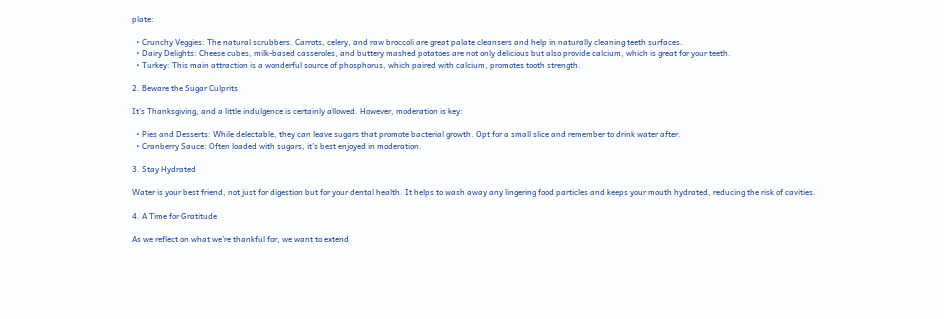plate:

  • Crunchy Veggies: The natural scrubbers. Carrots, celery, and raw broccoli are great palate cleansers and help in naturally cleaning teeth surfaces.
  • Dairy Delights: Cheese cubes, milk-based casseroles, and buttery mashed potatoes are not only delicious but also provide calcium, which is great for your teeth.
  • Turkey: This main attraction is a wonderful source of phosphorus, which paired with calcium, promotes tooth strength.

2. Beware the Sugar Culprits

It’s Thanksgiving, and a little indulgence is certainly allowed. However, moderation is key:

  • Pies and Desserts: While delectable, they can leave sugars that promote bacterial growth. Opt for a small slice and remember to drink water after.
  • Cranberry Sauce: Often loaded with sugars, it’s best enjoyed in moderation.

3. Stay Hydrated

Water is your best friend, not just for digestion but for your dental health. It helps to wash away any lingering food particles and keeps your mouth hydrated, reducing the risk of cavities.

4. A Time for Gratitude

As we reflect on what we’re thankful for, we want to extend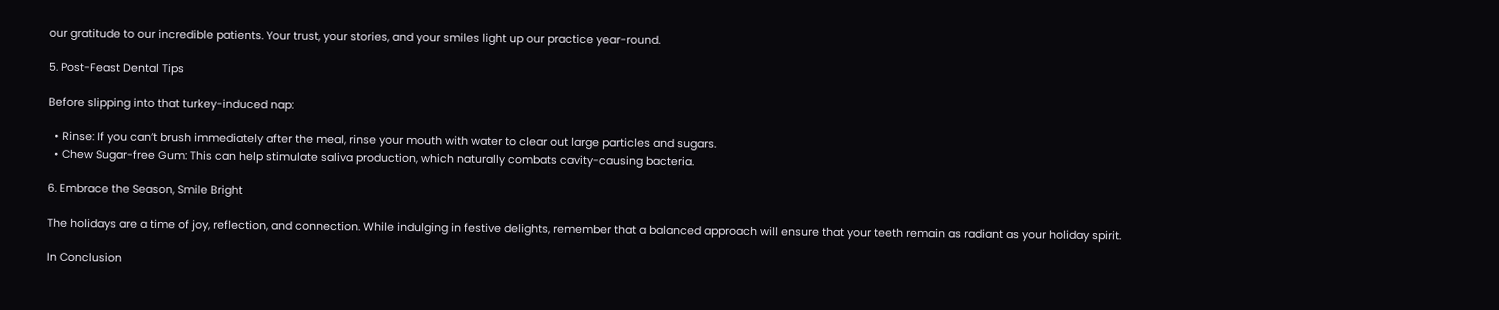our gratitude to our incredible patients. Your trust, your stories, and your smiles light up our practice year-round.

5. Post-Feast Dental Tips

Before slipping into that turkey-induced nap:

  • Rinse: If you can’t brush immediately after the meal, rinse your mouth with water to clear out large particles and sugars.
  • Chew Sugar-free Gum: This can help stimulate saliva production, which naturally combats cavity-causing bacteria.

6. Embrace the Season, Smile Bright

The holidays are a time of joy, reflection, and connection. While indulging in festive delights, remember that a balanced approach will ensure that your teeth remain as radiant as your holiday spirit.

In Conclusion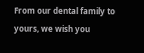From our dental family to yours, we wish you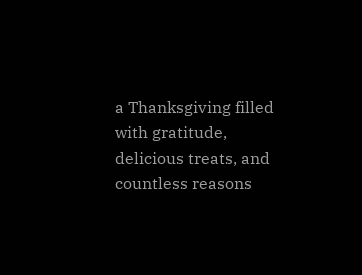a Thanksgiving filled with gratitude, delicious treats, and countless reasons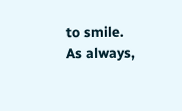to smile. As always,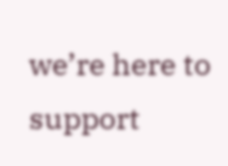we’re here to support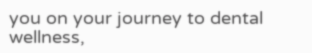you on your journey to dental wellness,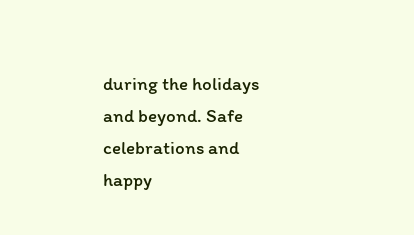during the holidays and beyond. Safe celebrations and happy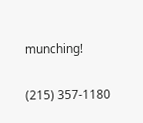munching!

(215) 357-1180